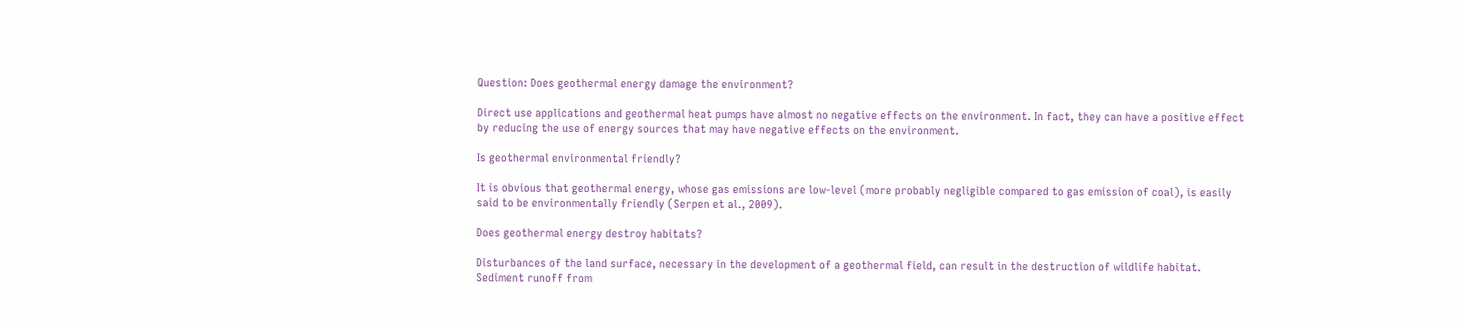Question: Does geothermal energy damage the environment?

Direct use applications and geothermal heat pumps have almost no negative effects on the environment. In fact, they can have a positive effect by reducing the use of energy sources that may have negative effects on the environment.

Is geothermal environmental friendly?

It is obvious that geothermal energy, whose gas emissions are low-level (more probably negligible compared to gas emission of coal), is easily said to be environmentally friendly (Serpen et al., 2009).

Does geothermal energy destroy habitats?

Disturbances of the land surface, necessary in the development of a geothermal field, can result in the destruction of wildlife habitat. Sediment runoff from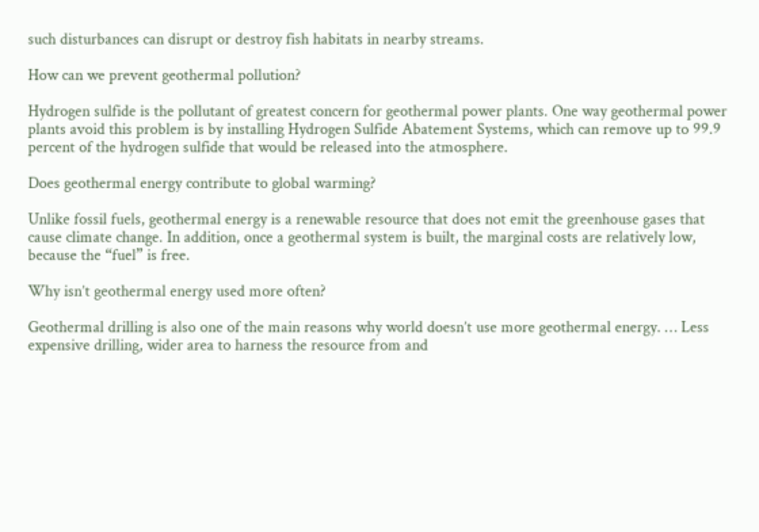such disturbances can disrupt or destroy fish habitats in nearby streams.

How can we prevent geothermal pollution?

Hydrogen sulfide is the pollutant of greatest concern for geothermal power plants. One way geothermal power plants avoid this problem is by installing Hydrogen Sulfide Abatement Systems, which can remove up to 99.9 percent of the hydrogen sulfide that would be released into the atmosphere.

Does geothermal energy contribute to global warming?

Unlike fossil fuels, geothermal energy is a renewable resource that does not emit the greenhouse gases that cause climate change. In addition, once a geothermal system is built, the marginal costs are relatively low, because the “fuel” is free.

Why isn’t geothermal energy used more often?

Geothermal drilling is also one of the main reasons why world doesn’t use more geothermal energy. … Less expensive drilling, wider area to harness the resource from and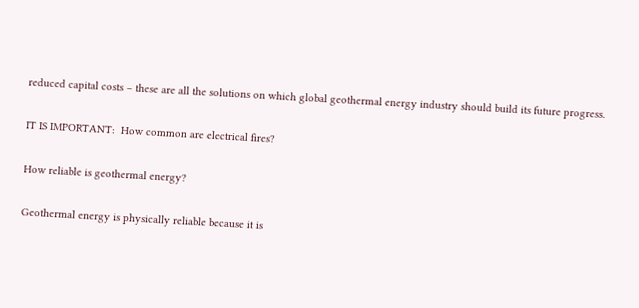reduced capital costs – these are all the solutions on which global geothermal energy industry should build its future progress.

IT IS IMPORTANT:  How common are electrical fires?

How reliable is geothermal energy?

Geothermal energy is physically reliable because it is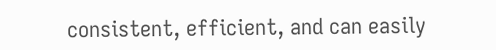consistent, efficient, and can easily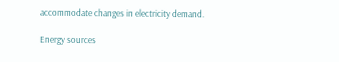accommodate changes in electricity demand.

Energy sources